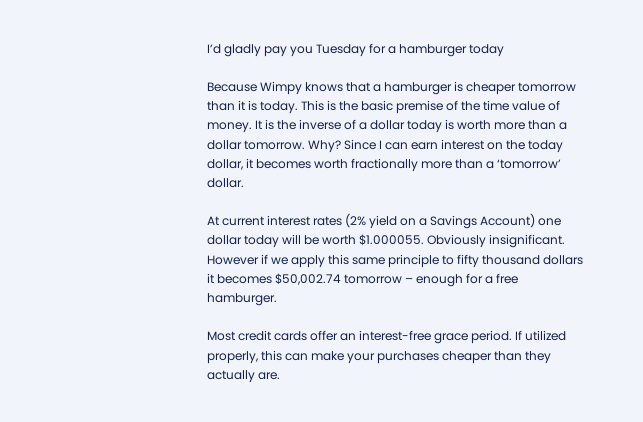I’d gladly pay you Tuesday for a hamburger today

Because Wimpy knows that a hamburger is cheaper tomorrow than it is today. This is the basic premise of the time value of money. It is the inverse of a dollar today is worth more than a dollar tomorrow. Why? Since I can earn interest on the today dollar, it becomes worth fractionally more than a ‘tomorrow’ dollar.

At current interest rates (2% yield on a Savings Account) one dollar today will be worth $1.000055. Obviously insignificant. However if we apply this same principle to fifty thousand dollars it becomes $50,002.74 tomorrow – enough for a free hamburger.

Most credit cards offer an interest-free grace period. If utilized properly, this can make your purchases cheaper than they actually are.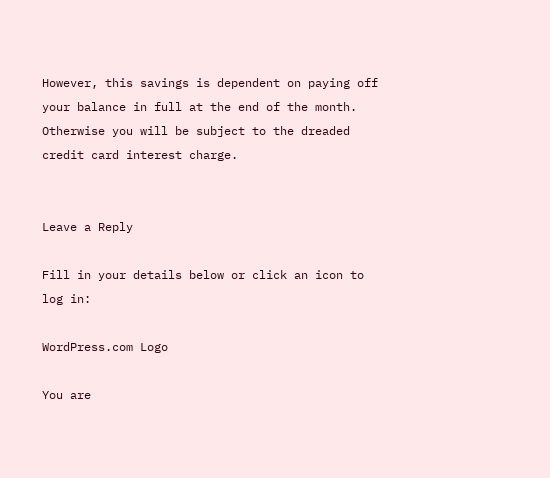However, this savings is dependent on paying off your balance in full at the end of the month. Otherwise you will be subject to the dreaded credit card interest charge.


Leave a Reply

Fill in your details below or click an icon to log in:

WordPress.com Logo

You are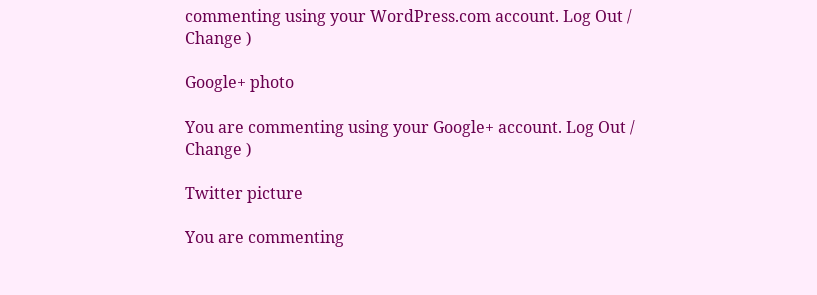commenting using your WordPress.com account. Log Out /  Change )

Google+ photo

You are commenting using your Google+ account. Log Out /  Change )

Twitter picture

You are commenting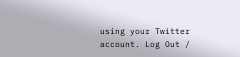using your Twitter account. Log Out /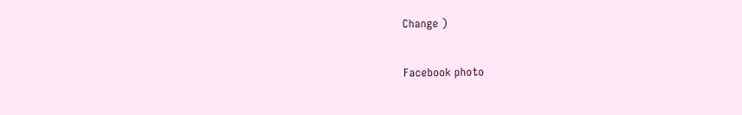Change )

Facebook photo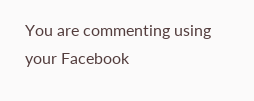You are commenting using your Facebook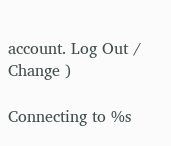account. Log Out /  Change )

Connecting to %s